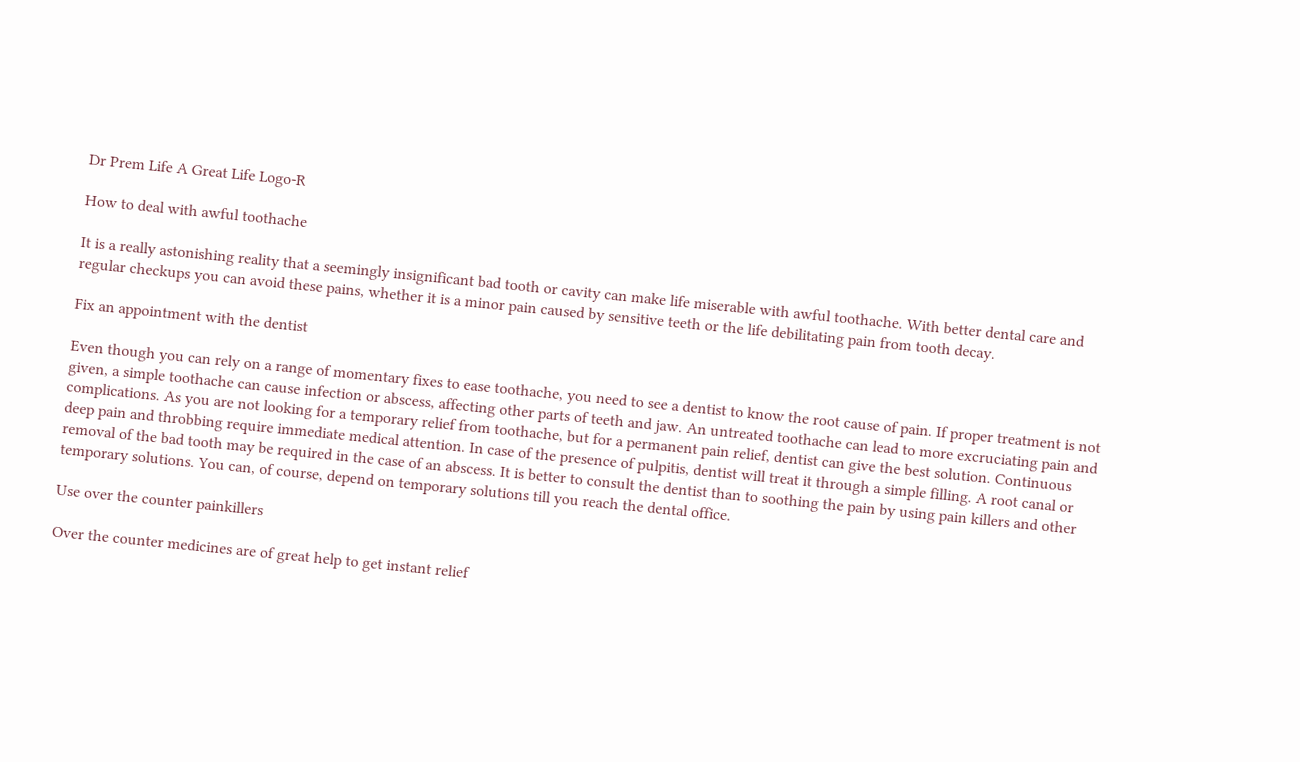Dr Prem Life A Great Life Logo-R

How to deal with awful toothache

It is a really astonishing reality that a seemingly insignificant bad tooth or cavity can make life miserable with awful toothache. With better dental care and regular checkups you can avoid these pains, whether it is a minor pain caused by sensitive teeth or the life debilitating pain from tooth decay.

Fix an appointment with the dentist

Even though you can rely on a range of momentary fixes to ease toothache, you need to see a dentist to know the root cause of pain. If proper treatment is not given, a simple toothache can cause infection or abscess, affecting other parts of teeth and jaw. An untreated toothache can lead to more excruciating pain and complications. As you are not looking for a temporary relief from toothache, but for a permanent pain relief, dentist can give the best solution. Continuous deep pain and throbbing require immediate medical attention. In case of the presence of pulpitis, dentist will treat it through a simple filling. A root canal or removal of the bad tooth may be required in the case of an abscess. It is better to consult the dentist than to soothing the pain by using pain killers and other temporary solutions. You can, of course, depend on temporary solutions till you reach the dental office.

Use over the counter painkillers

Over the counter medicines are of great help to get instant relief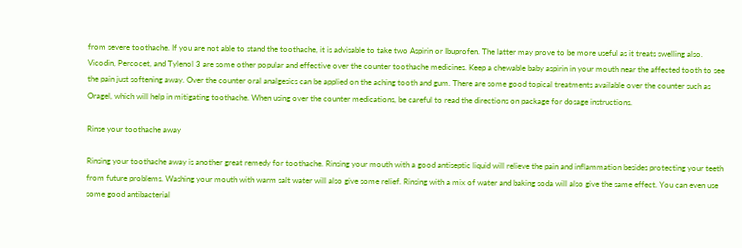from severe toothache. If you are not able to stand the toothache, it is advisable to take two Aspirin or Ibuprofen. The latter may prove to be more useful as it treats swelling also. Vicodin, Percocet, and Tylenol 3 are some other popular and effective over the counter toothache medicines. Keep a chewable baby aspirin in your mouth near the affected tooth to see the pain just softening away. Over the counter oral analgesics can be applied on the aching tooth and gum. There are some good topical treatments available over the counter such as Oragel, which will help in mitigating toothache. When using over the counter medications, be careful to read the directions on package for dosage instructions.

Rinse your toothache away

Rinsing your toothache away is another great remedy for toothache. Rinsing your mouth with a good antiseptic liquid will relieve the pain and inflammation besides protecting your teeth from future problems. Washing your mouth with warm salt water will also give some relief. Rinsing with a mix of water and baking soda will also give the same effect. You can even use some good antibacterial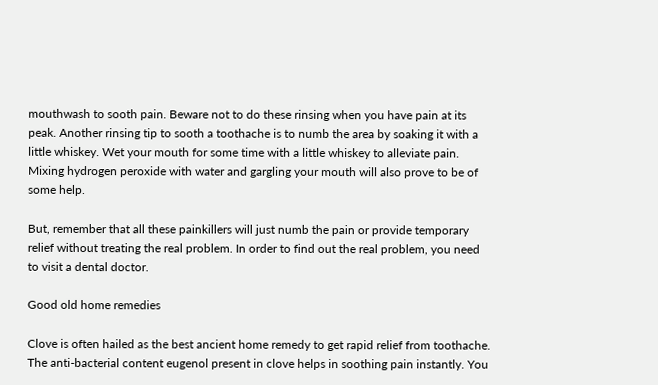mouthwash to sooth pain. Beware not to do these rinsing when you have pain at its peak. Another rinsing tip to sooth a toothache is to numb the area by soaking it with a little whiskey. Wet your mouth for some time with a little whiskey to alleviate pain. Mixing hydrogen peroxide with water and gargling your mouth will also prove to be of some help.

But, remember that all these painkillers will just numb the pain or provide temporary relief without treating the real problem. In order to find out the real problem, you need to visit a dental doctor.

Good old home remedies

Clove is often hailed as the best ancient home remedy to get rapid relief from toothache. The anti-bacterial content eugenol present in clove helps in soothing pain instantly. You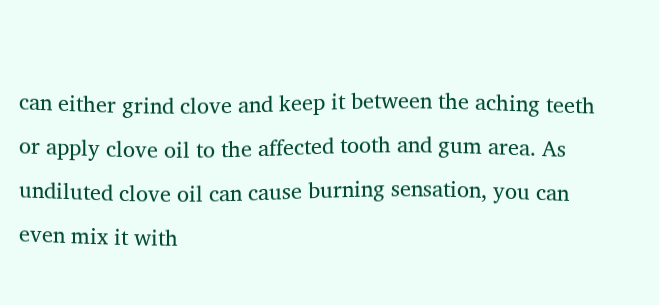can either grind clove and keep it between the aching teeth or apply clove oil to the affected tooth and gum area. As undiluted clove oil can cause burning sensation, you can even mix it with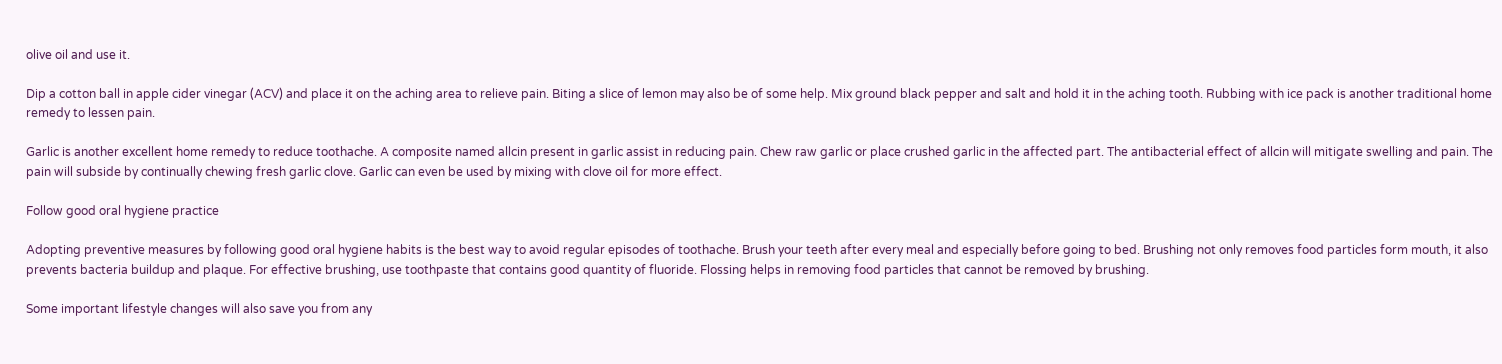olive oil and use it.

Dip a cotton ball in apple cider vinegar (ACV) and place it on the aching area to relieve pain. Biting a slice of lemon may also be of some help. Mix ground black pepper and salt and hold it in the aching tooth. Rubbing with ice pack is another traditional home remedy to lessen pain.

Garlic is another excellent home remedy to reduce toothache. A composite named allcin present in garlic assist in reducing pain. Chew raw garlic or place crushed garlic in the affected part. The antibacterial effect of allcin will mitigate swelling and pain. The pain will subside by continually chewing fresh garlic clove. Garlic can even be used by mixing with clove oil for more effect.

Follow good oral hygiene practice

Adopting preventive measures by following good oral hygiene habits is the best way to avoid regular episodes of toothache. Brush your teeth after every meal and especially before going to bed. Brushing not only removes food particles form mouth, it also prevents bacteria buildup and plaque. For effective brushing, use toothpaste that contains good quantity of fluoride. Flossing helps in removing food particles that cannot be removed by brushing.

Some important lifestyle changes will also save you from any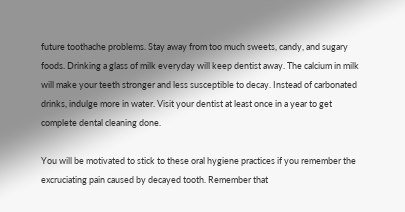future toothache problems. Stay away from too much sweets, candy, and sugary foods. Drinking a glass of milk everyday will keep dentist away. The calcium in milk will make your teeth stronger and less susceptible to decay. Instead of carbonated drinks, indulge more in water. Visit your dentist at least once in a year to get complete dental cleaning done.

You will be motivated to stick to these oral hygiene practices if you remember the excruciating pain caused by decayed tooth. Remember that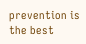prevention is the best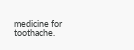medicine for toothache.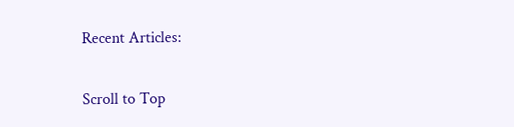Recent Articles:

Scroll to Top